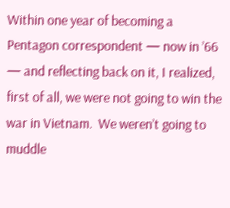Within one year of becoming a Pentagon correspondent — now in ’66 — and reflecting back on it, I realized, first of all, we were not going to win the war in Vietnam.  We weren’t going to muddle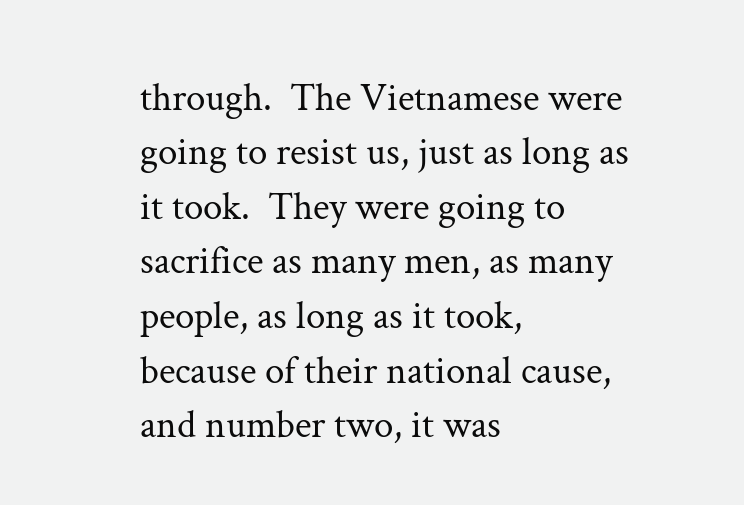through.  The Vietnamese were going to resist us, just as long as it took.  They were going to sacrifice as many men, as many people, as long as it took, because of their national cause, and number two, it was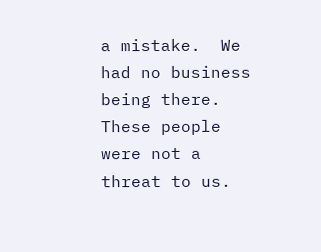a mistake.  We had no business being there.  These people were not a threat to us.